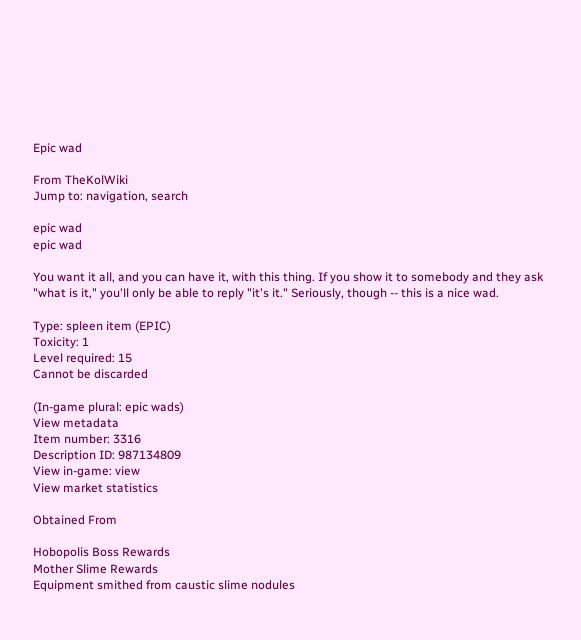Epic wad

From TheKolWiki
Jump to: navigation, search

epic wad
epic wad

You want it all, and you can have it, with this thing. If you show it to somebody and they ask "what is it," you'll only be able to reply "it's it." Seriously, though -- this is a nice wad.

Type: spleen item (EPIC)
Toxicity: 1
Level required: 15
Cannot be discarded

(In-game plural: epic wads)
View metadata
Item number: 3316
Description ID: 987134809
View in-game: view
View market statistics

Obtained From

Hobopolis Boss Rewards
Mother Slime Rewards
Equipment smithed from caustic slime nodules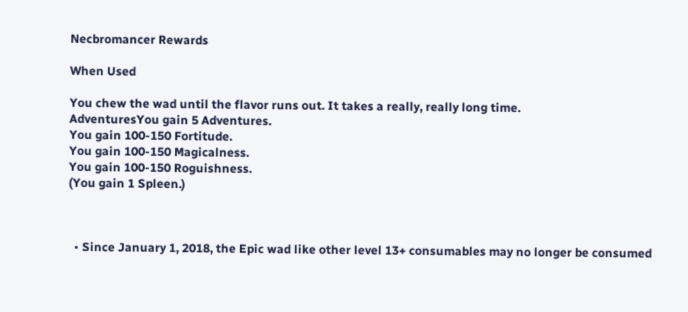Necbromancer Rewards

When Used

You chew the wad until the flavor runs out. It takes a really, really long time.
AdventuresYou gain 5 Adventures.
You gain 100-150 Fortitude.
You gain 100-150 Magicalness.
You gain 100-150 Roguishness.
(You gain 1 Spleen.)



  • Since January 1, 2018, the Epic wad like other level 13+ consumables may no longer be consumed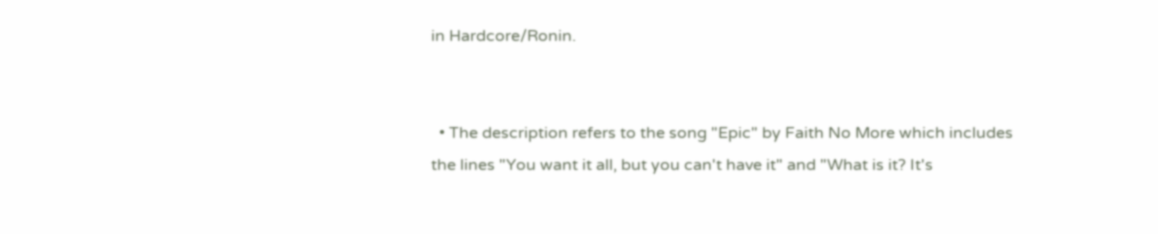in Hardcore/Ronin.


  • The description refers to the song "Epic" by Faith No More which includes the lines "You want it all, but you can't have it" and "What is it? It's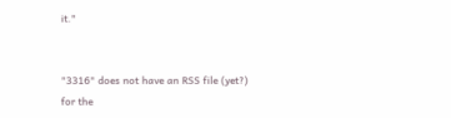it."


"3316" does not have an RSS file (yet?) for the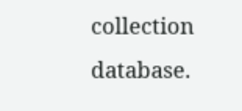collection database.